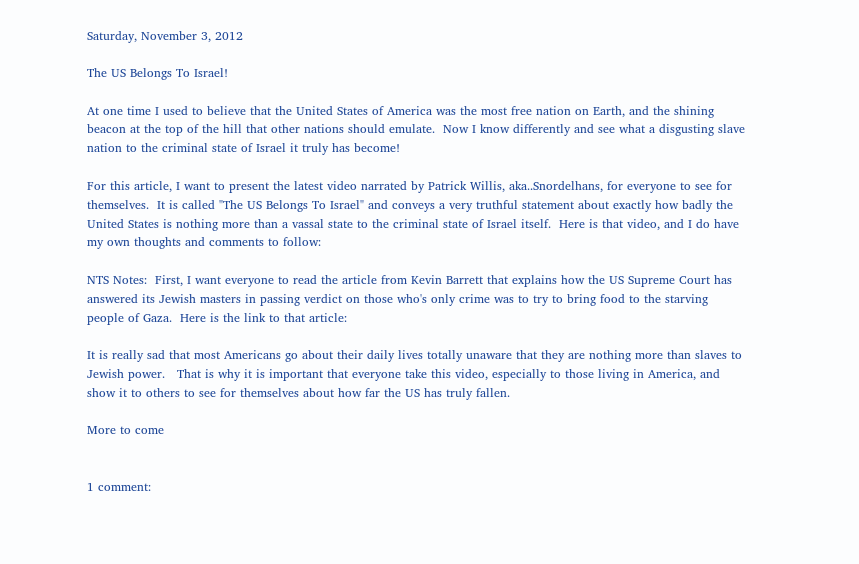Saturday, November 3, 2012

The US Belongs To Israel!

At one time I used to believe that the United States of America was the most free nation on Earth, and the shining beacon at the top of the hill that other nations should emulate.  Now I know differently and see what a disgusting slave nation to the criminal state of Israel it truly has become!

For this article, I want to present the latest video narrated by Patrick Willis, aka..Snordelhans, for everyone to see for themselves.  It is called "The US Belongs To Israel" and conveys a very truthful statement about exactly how badly the United States is nothing more than a vassal state to the criminal state of Israel itself.  Here is that video, and I do have my own thoughts and comments to follow:

NTS Notes:  First, I want everyone to read the article from Kevin Barrett that explains how the US Supreme Court has answered its Jewish masters in passing verdict on those who's only crime was to try to bring food to the starving people of Gaza.  Here is the link to that article:

It is really sad that most Americans go about their daily lives totally unaware that they are nothing more than slaves to Jewish power.   That is why it is important that everyone take this video, especially to those living in America, and show it to others to see for themselves about how far the US has truly fallen.

More to come


1 comment: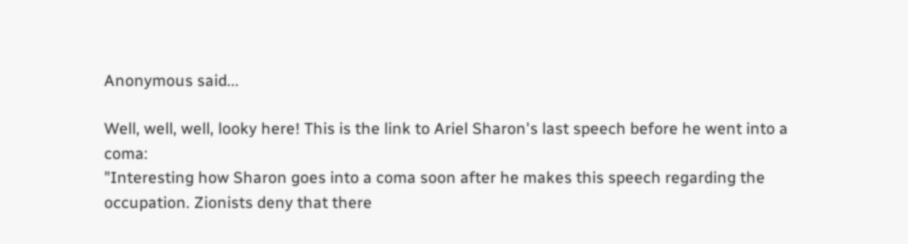Anonymous said...

Well, well, well, looky here! This is the link to Ariel Sharon's last speech before he went into a coma:
"Interesting how Sharon goes into a coma soon after he makes this speech regarding the occupation. Zionists deny that there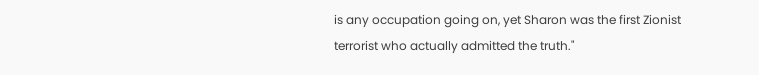is any occupation going on, yet Sharon was the first Zionist terrorist who actually admitted the truth."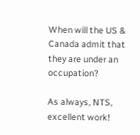When will the US & Canada admit that they are under an occupation?

As always, NTS, excellent work!